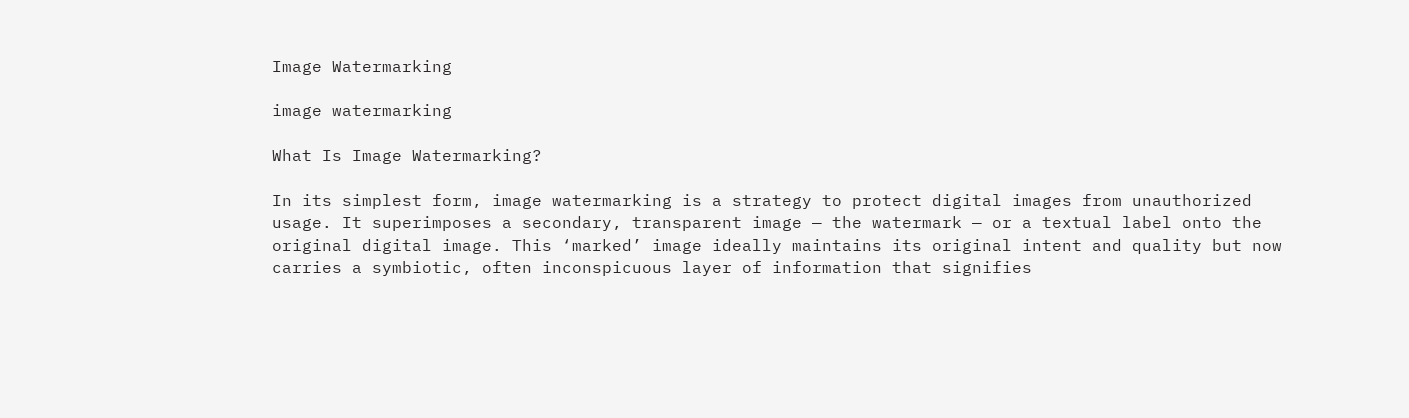Image Watermarking

image watermarking

What Is Image Watermarking?

In its simplest form, image watermarking is a strategy to protect digital images from unauthorized usage. It superimposes a secondary, transparent image — the watermark — or a textual label onto the original digital image. This ‘marked’ image ideally maintains its original intent and quality but now carries a symbiotic, often inconspicuous layer of information that signifies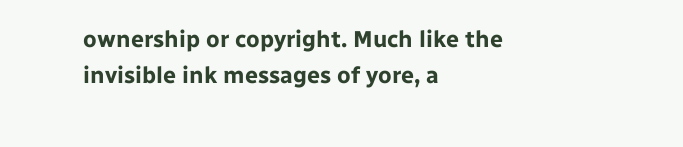ownership or copyright. Much like the invisible ink messages of yore, a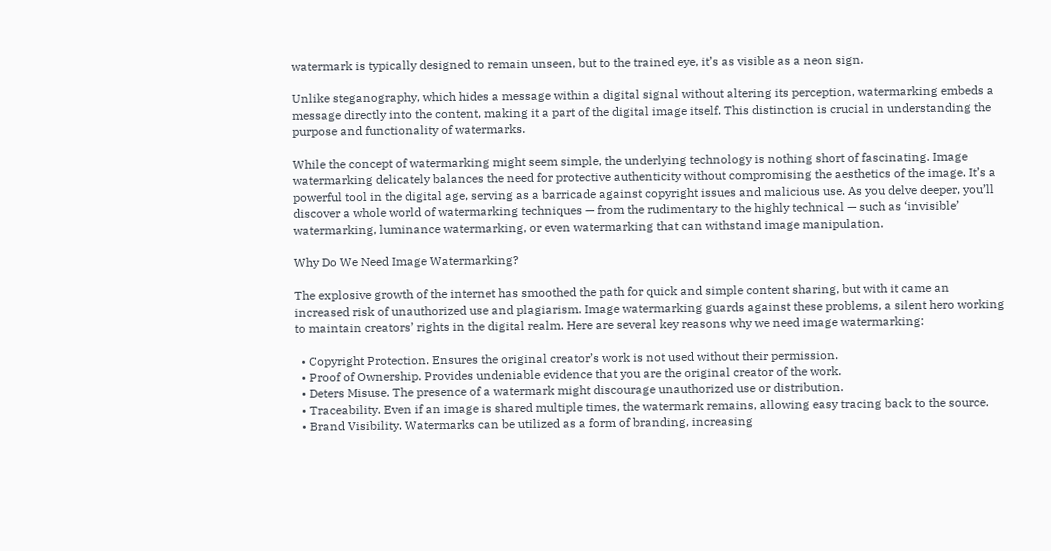watermark is typically designed to remain unseen, but to the trained eye, it’s as visible as a neon sign.

Unlike steganography, which hides a message within a digital signal without altering its perception, watermarking embeds a message directly into the content, making it a part of the digital image itself. This distinction is crucial in understanding the purpose and functionality of watermarks.

While the concept of watermarking might seem simple, the underlying technology is nothing short of fascinating. Image watermarking delicately balances the need for protective authenticity without compromising the aesthetics of the image. It’s a powerful tool in the digital age, serving as a barricade against copyright issues and malicious use. As you delve deeper, you’ll discover a whole world of watermarking techniques — from the rudimentary to the highly technical — such as ‘invisible’ watermarking, luminance watermarking, or even watermarking that can withstand image manipulation.

Why Do We Need Image Watermarking?

The explosive growth of the internet has smoothed the path for quick and simple content sharing, but with it came an increased risk of unauthorized use and plagiarism. Image watermarking guards against these problems, a silent hero working to maintain creators’ rights in the digital realm. Here are several key reasons why we need image watermarking:

  • Copyright Protection. Ensures the original creator’s work is not used without their permission.
  • Proof of Ownership. Provides undeniable evidence that you are the original creator of the work.
  • Deters Misuse. The presence of a watermark might discourage unauthorized use or distribution.
  • Traceability. Even if an image is shared multiple times, the watermark remains, allowing easy tracing back to the source.
  • Brand Visibility. Watermarks can be utilized as a form of branding, increasing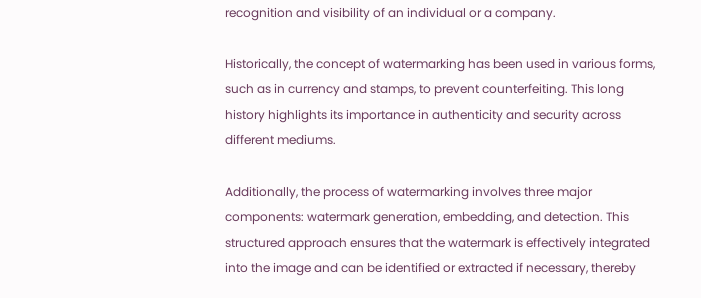recognition and visibility of an individual or a company.

Historically, the concept of watermarking has been used in various forms, such as in currency and stamps, to prevent counterfeiting. This long history highlights its importance in authenticity and security across different mediums.

Additionally, the process of watermarking involves three major components: watermark generation, embedding, and detection. This structured approach ensures that the watermark is effectively integrated into the image and can be identified or extracted if necessary, thereby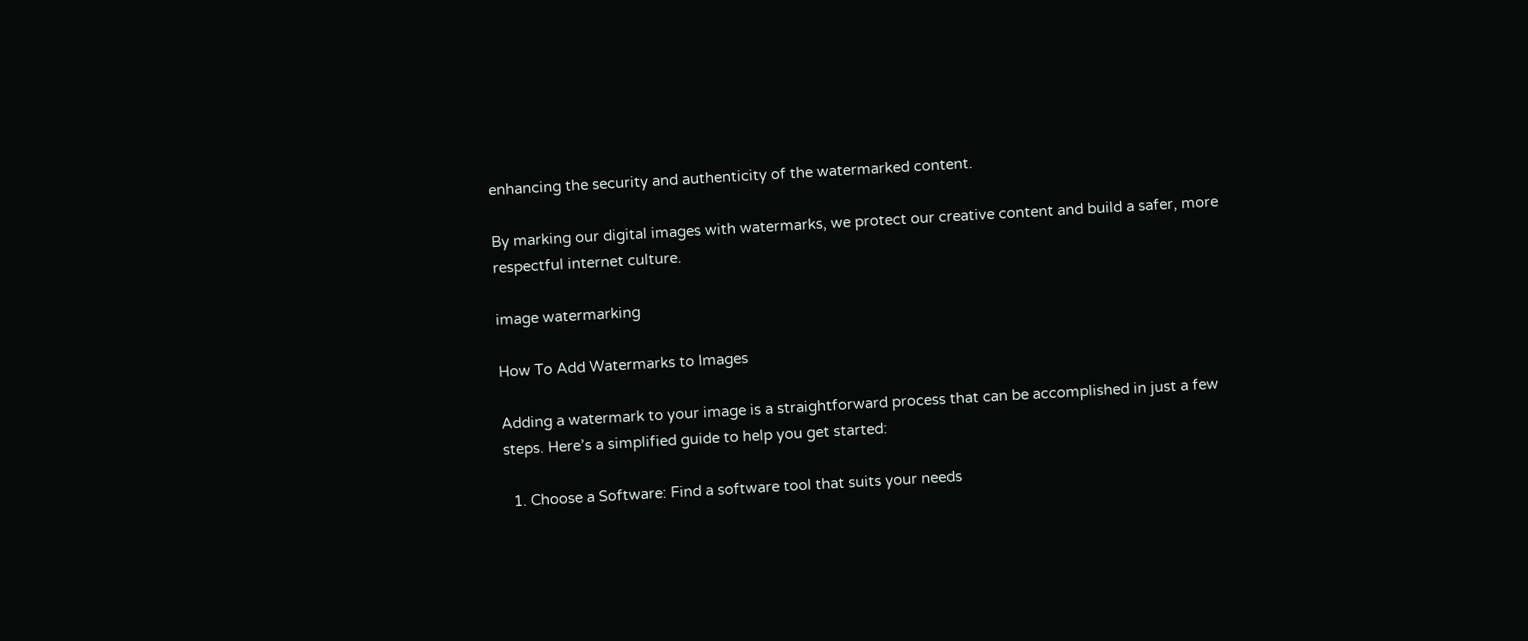enhancing the security and authenticity of the watermarked content.

By marking our digital images with watermarks, we protect our creative content and build a safer, more respectful internet culture.

image watermarking

How To Add Watermarks to Images

Adding a watermark to your image is a straightforward process that can be accomplished in just a few steps. Here’s a simplified guide to help you get started:

  1. Choose a Software: Find a software tool that suits your needs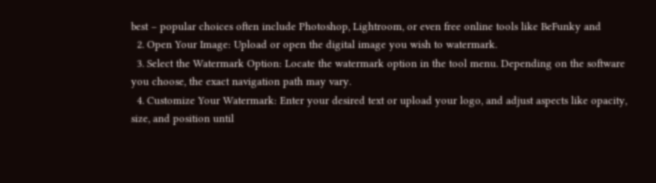best – popular choices often include Photoshop, Lightroom, or even free online tools like BeFunky and
  2. Open Your Image: Upload or open the digital image you wish to watermark.
  3. Select the Watermark Option: Locate the watermark option in the tool menu. Depending on the software you choose, the exact navigation path may vary.
  4. Customize Your Watermark: Enter your desired text or upload your logo, and adjust aspects like opacity, size, and position until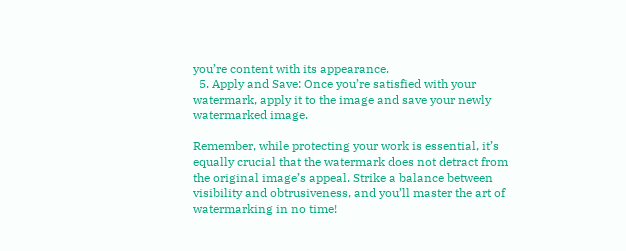you’re content with its appearance.
  5. Apply and Save: Once you’re satisfied with your watermark, apply it to the image and save your newly watermarked image.

Remember, while protecting your work is essential, it’s equally crucial that the watermark does not detract from the original image’s appeal. Strike a balance between visibility and obtrusiveness, and you’ll master the art of watermarking in no time!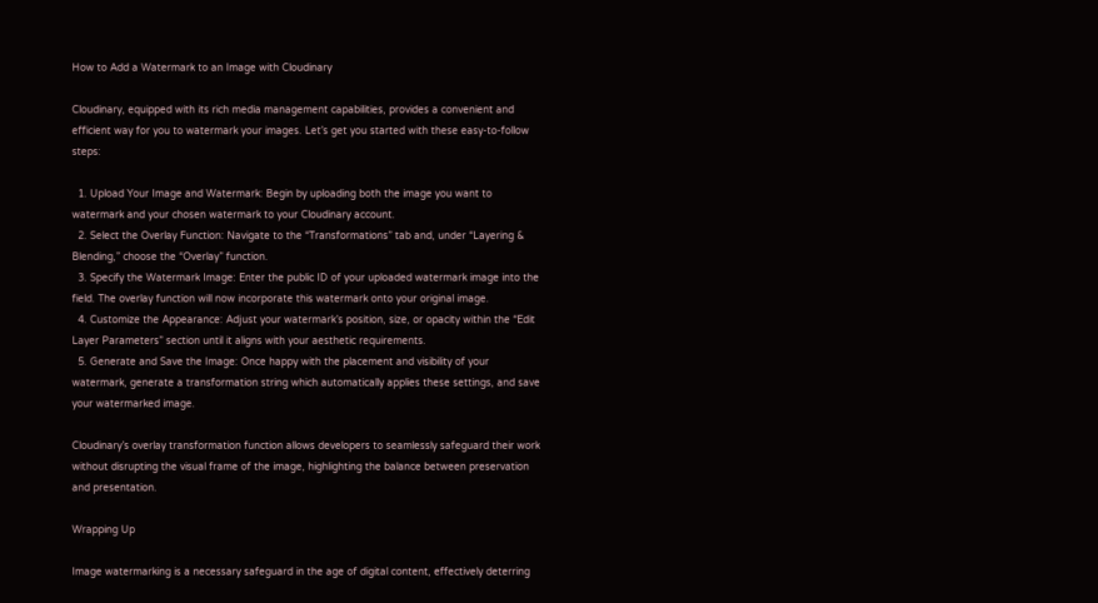How to Add a Watermark to an Image with Cloudinary

Cloudinary, equipped with its rich media management capabilities, provides a convenient and efficient way for you to watermark your images. Let’s get you started with these easy-to-follow steps:

  1. Upload Your Image and Watermark: Begin by uploading both the image you want to watermark and your chosen watermark to your Cloudinary account.
  2. Select the Overlay Function: Navigate to the “Transformations” tab and, under “Layering & Blending,” choose the “Overlay” function.
  3. Specify the Watermark Image: Enter the public ID of your uploaded watermark image into the field. The overlay function will now incorporate this watermark onto your original image.
  4. Customize the Appearance: Adjust your watermark’s position, size, or opacity within the “Edit Layer Parameters” section until it aligns with your aesthetic requirements.
  5. Generate and Save the Image: Once happy with the placement and visibility of your watermark, generate a transformation string which automatically applies these settings, and save your watermarked image.

Cloudinary’s overlay transformation function allows developers to seamlessly safeguard their work without disrupting the visual frame of the image, highlighting the balance between preservation and presentation.

Wrapping Up

Image watermarking is a necessary safeguard in the age of digital content, effectively deterring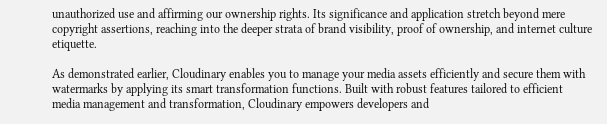unauthorized use and affirming our ownership rights. Its significance and application stretch beyond mere copyright assertions, reaching into the deeper strata of brand visibility, proof of ownership, and internet culture etiquette.

As demonstrated earlier, Cloudinary enables you to manage your media assets efficiently and secure them with watermarks by applying its smart transformation functions. Built with robust features tailored to efficient media management and transformation, Cloudinary empowers developers and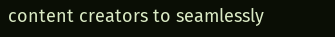content creators to seamlessly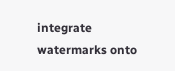integrate watermarks onto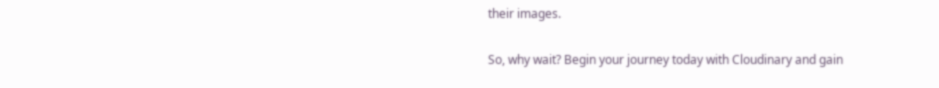their images.

So, why wait? Begin your journey today with Cloudinary and gain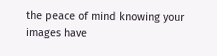the peace of mind knowing your images have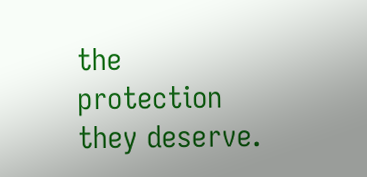the protection they deserve.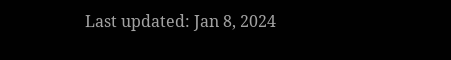Last updated: Jan 8, 2024